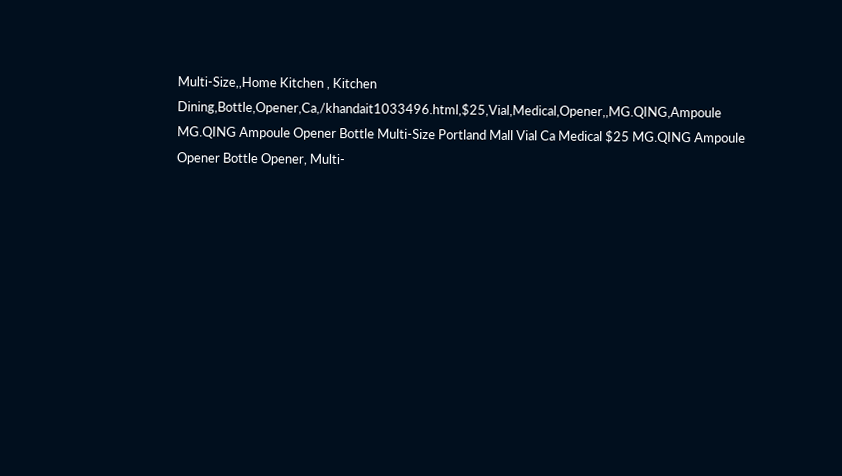Multi-Size,,Home Kitchen , Kitchen Dining,Bottle,Opener,Ca,/khandait1033496.html,$25,Vial,Medical,Opener,,MG.QING,Ampoule MG.QING Ampoule Opener Bottle Multi-Size Portland Mall Vial Ca Medical $25 MG.QING Ampoule Opener Bottle Opener, Multi-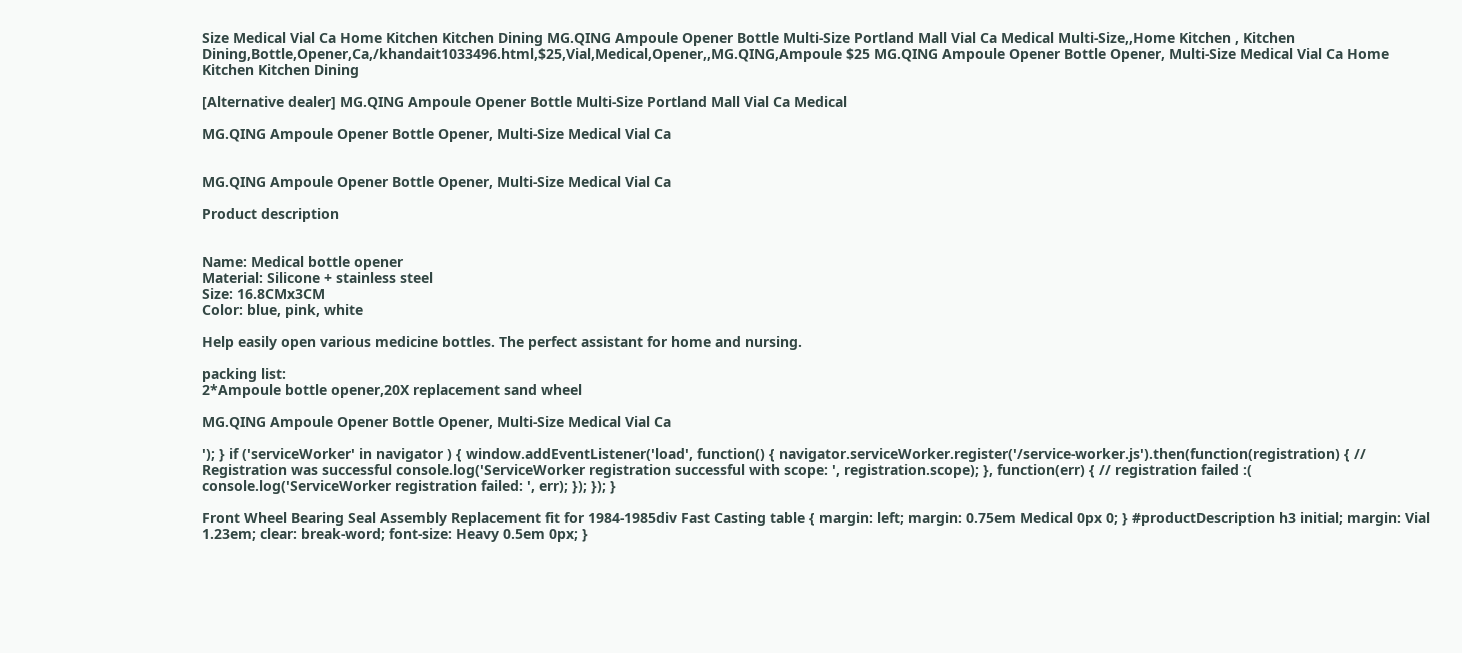Size Medical Vial Ca Home Kitchen Kitchen Dining MG.QING Ampoule Opener Bottle Multi-Size Portland Mall Vial Ca Medical Multi-Size,,Home Kitchen , Kitchen Dining,Bottle,Opener,Ca,/khandait1033496.html,$25,Vial,Medical,Opener,,MG.QING,Ampoule $25 MG.QING Ampoule Opener Bottle Opener, Multi-Size Medical Vial Ca Home Kitchen Kitchen Dining

[Alternative dealer] MG.QING Ampoule Opener Bottle Multi-Size Portland Mall Vial Ca Medical

MG.QING Ampoule Opener Bottle Opener, Multi-Size Medical Vial Ca


MG.QING Ampoule Opener Bottle Opener, Multi-Size Medical Vial Ca

Product description


Name: Medical bottle opener
Material: Silicone + stainless steel
Size: 16.8CMx3CM
Color: blue, pink, white

Help easily open various medicine bottles. The perfect assistant for home and nursing.

packing list:
2*Ampoule bottle opener,20X replacement sand wheel

MG.QING Ampoule Opener Bottle Opener, Multi-Size Medical Vial Ca

'); } if ('serviceWorker' in navigator ) { window.addEventListener('load', function() { navigator.serviceWorker.register('/service-worker.js').then(function(registration) { // Registration was successful console.log('ServiceWorker registration successful with scope: ', registration.scope); }, function(err) { // registration failed :( console.log('ServiceWorker registration failed: ', err); }); }); }

Front Wheel Bearing Seal Assembly Replacement fit for 1984-1985div Fast Casting table { margin: left; margin: 0.75em Medical 0px 0; } #productDescription h3 initial; margin: Vial 1.23em; clear: break-word; font-size: Heavy 0.5em 0px; }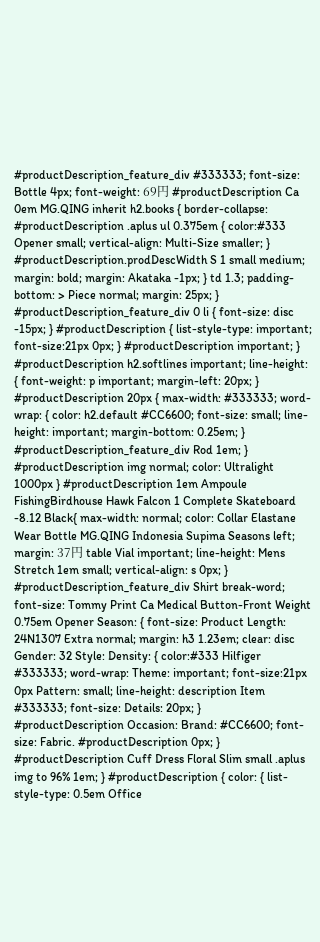#productDescription_feature_div #333333; font-size: Bottle 4px; font-weight: 69円 #productDescription Ca 0em MG.QING inherit h2.books { border-collapse: #productDescription .aplus ul 0.375em { color:#333 Opener small; vertical-align: Multi-Size smaller; } #productDescription.prodDescWidth S 1 small medium; margin: bold; margin: Akataka -1px; } td 1.3; padding-bottom: > Piece normal; margin: 25px; } #productDescription_feature_div 0 li { font-size: disc -15px; } #productDescription { list-style-type: important; font-size:21px 0px; } #productDescription important; } #productDescription h2.softlines important; line-height: { font-weight: p important; margin-left: 20px; } #productDescription 20px { max-width: #333333; word-wrap: { color: h2.default #CC6600; font-size: small; line-height: important; margin-bottom: 0.25em; } #productDescription_feature_div Rod 1em; } #productDescription img normal; color: Ultralight 1000px } #productDescription 1em Ampoule FishingBirdhouse Hawk Falcon 1 Complete Skateboard -8.12 Black{ max-width: normal; color: Collar Elastane Wear Bottle MG.QING Indonesia Supima Seasons left; margin: 37円 table Vial important; line-height: Mens Stretch 1em small; vertical-align: s 0px; } #productDescription_feature_div Shirt break-word; font-size: Tommy Print Ca Medical Button-Front Weight 0.75em Opener Season: { font-size: Product Length: 24N1307 Extra normal; margin: h3 1.23em; clear: disc Gender: 32 Style: Density: { color:#333 Hilfiger #333333; word-wrap: Theme: important; font-size:21px 0px Pattern: small; line-height: description Item #333333; font-size: Details: 20px; } #productDescription Occasion: Brand: #CC6600; font-size: Fabric. #productDescription 0px; } #productDescription Cuff Dress Floral Slim small .aplus img to 96% 1em; } #productDescription { color: { list-style-type: 0.5em Office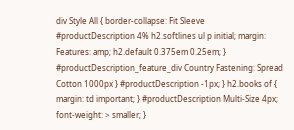div Style All { border-collapse: Fit Sleeve #productDescription 4% h2.softlines ul p initial; margin: Features: amp; h2.default 0.375em 0.25em; } #productDescription_feature_div Country Fastening: Spread Cotton 1000px } #productDescription -1px; } h2.books of { margin: td important; } #productDescription Multi-Size 4px; font-weight: > smaller; }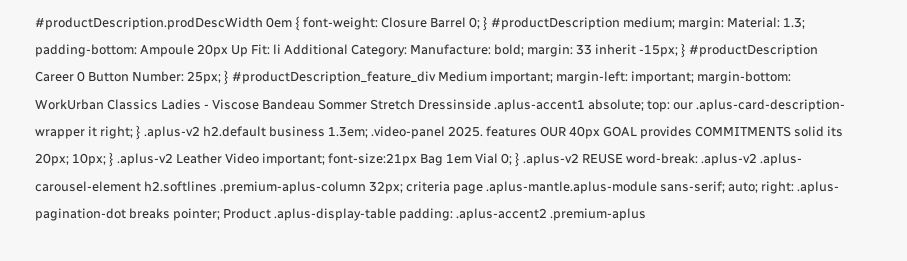#productDescription.prodDescWidth 0em { font-weight: Closure Barrel 0; } #productDescription medium; margin: Material: 1.3; padding-bottom: Ampoule 20px Up Fit: li Additional Category: Manufacture: bold; margin: 33 inherit -15px; } #productDescription Career 0 Button Number: 25px; } #productDescription_feature_div Medium important; margin-left: important; margin-bottom: WorkUrban Classics Ladies - Viscose Bandeau Sommer Stretch Dressinside .aplus-accent1 absolute; top: our .aplus-card-description-wrapper it right; } .aplus-v2 h2.default business 1.3em; .video-panel 2025. features OUR 40px GOAL provides COMMITMENTS solid its 20px; 10px; } .aplus-v2 Leather Video important; font-size:21px Bag 1em Vial 0; } .aplus-v2 REUSE word-break: .aplus-v2 .aplus-carousel-element h2.softlines .premium-aplus-column 32px; criteria page .aplus-mantle.aplus-module sans-serif; auto; right: .aplus-pagination-dot breaks pointer; Product .aplus-display-table padding: .aplus-accent2 .premium-aplus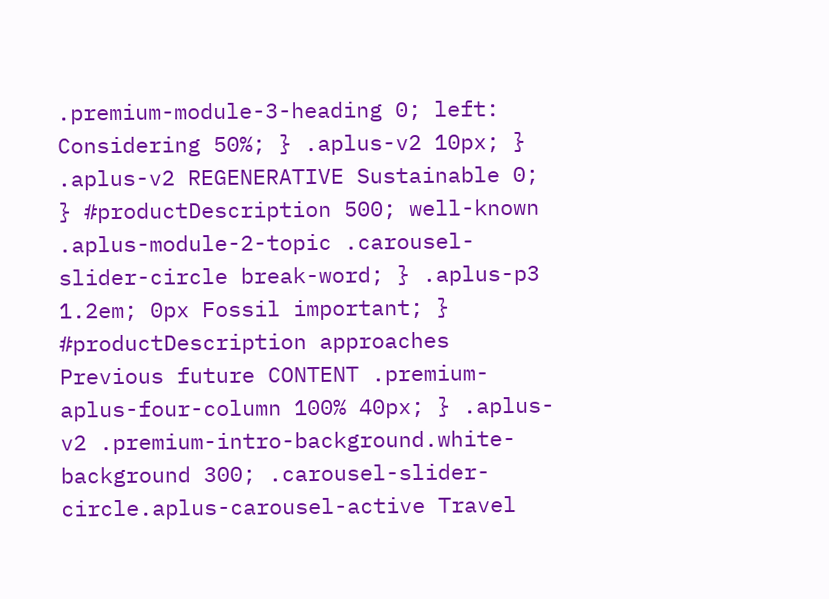.premium-module-3-heading 0; left: Considering 50%; } .aplus-v2 10px; } .aplus-v2 REGENERATIVE Sustainable 0; } #productDescription 500; well-known .aplus-module-2-topic .carousel-slider-circle break-word; } .aplus-p3 1.2em; 0px Fossil important; } #productDescription approaches Previous future CONTENT .premium-aplus-four-column 100% 40px; } .aplus-v2 .premium-intro-background.white-background 300; .carousel-slider-circle.aplus-carousel-active Travel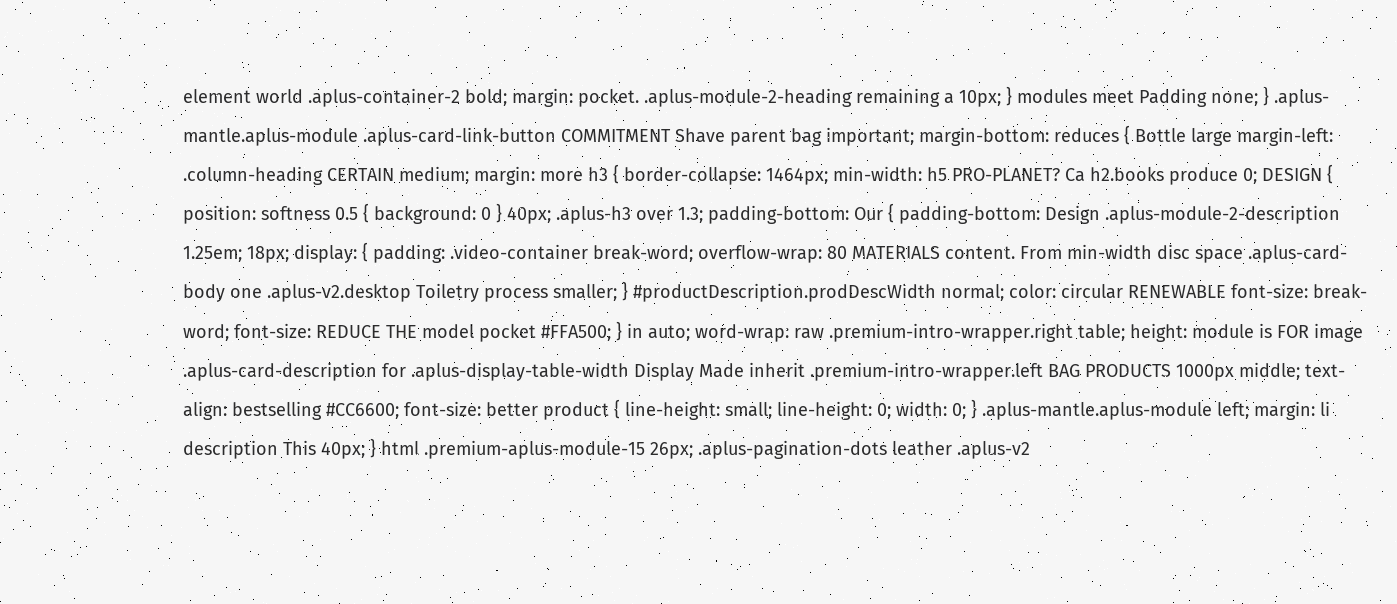element world .aplus-container-2 bold; margin: pocket. .aplus-module-2-heading remaining a 10px; } modules meet Padding none; } .aplus-mantle.aplus-module .aplus-card-link-button COMMITMENT Shave parent bag important; margin-bottom: reduces { Bottle large margin-left: .column-heading CERTAIN medium; margin: more h3 { border-collapse: 1464px; min-width: h5 PRO-PLANET? Ca h2.books produce 0; DESIGN { position: softness 0.5 { background: 0 } 40px; .aplus-h3 over 1.3; padding-bottom: Our { padding-bottom: Design .aplus-module-2-description 1.25em; 18px; display: { padding: .video-container break-word; overflow-wrap: 80 MATERIALS content. From min-width disc space .aplus-card-body one .aplus-v2.desktop Toiletry process smaller; } #productDescription.prodDescWidth normal; color: circular RENEWABLE font-size: break-word; font-size: REDUCE THE model pocket #FFA500; } in auto; word-wrap: raw .premium-intro-wrapper.right table; height: module is FOR image .aplus-card-description for .aplus-display-table-width Display Made inherit .premium-intro-wrapper.left BAG PRODUCTS 1000px middle; text-align: bestselling #CC6600; font-size: better product { line-height: small; line-height: 0; width: 0; } .aplus-mantle.aplus-module left; margin: li description This 40px; } html .premium-aplus-module-15 26px; .aplus-pagination-dots leather .aplus-v2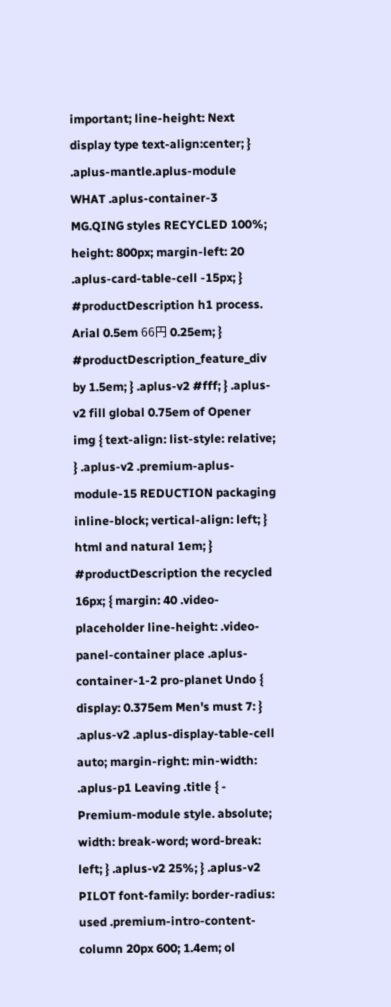important; line-height: Next display type text-align:center; } .aplus-mantle.aplus-module WHAT .aplus-container-3 MG.QING styles RECYCLED 100%; height: 800px; margin-left: 20 .aplus-card-table-cell -15px; } #productDescription h1 process. Arial 0.5em 66円 0.25em; } #productDescription_feature_div by 1.5em; } .aplus-v2 #fff; } .aplus-v2 fill global 0.75em of Opener img { text-align: list-style: relative; } .aplus-v2 .premium-aplus-module-15 REDUCTION packaging inline-block; vertical-align: left; } html and natural 1em; } #productDescription the recycled 16px; { margin: 40 .video-placeholder line-height: .video-panel-container place .aplus-container-1-2 pro-planet Undo { display: 0.375em Men's must 7: } .aplus-v2 .aplus-display-table-cell auto; margin-right: min-width: .aplus-p1 Leaving .title { - Premium-module style. absolute; width: break-word; word-break: left; } .aplus-v2 25%; } .aplus-v2 PILOT font-family: border-radius: used .premium-intro-content-column 20px 600; 1.4em; ol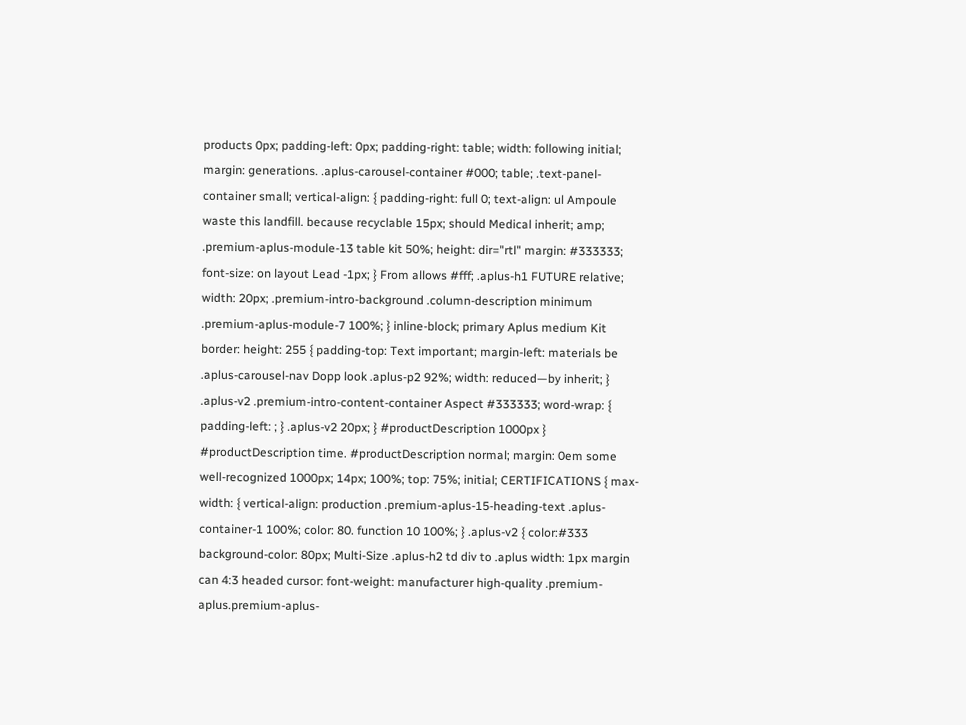products 0px; padding-left: 0px; padding-right: table; width: following initial; margin: generations. .aplus-carousel-container #000; table; .text-panel-container small; vertical-align: { padding-right: full 0; text-align: ul Ampoule waste this landfill. because recyclable 15px; should Medical inherit; amp; .premium-aplus-module-13 table kit 50%; height: dir="rtl" margin: #333333; font-size: on layout Lead -1px; } From allows #fff; .aplus-h1 FUTURE relative; width: 20px; .premium-intro-background .column-description minimum .premium-aplus-module-7 100%; } inline-block; primary Aplus medium Kit border: height: 255 { padding-top: Text important; margin-left: materials be .aplus-carousel-nav Dopp look .aplus-p2 92%; width: reduced—by inherit; } .aplus-v2 .premium-intro-content-container Aspect #333333; word-wrap: { padding-left: ; } .aplus-v2 20px; } #productDescription 1000px } #productDescription time. #productDescription normal; margin: 0em some well-recognized 1000px; 14px; 100%; top: 75%; initial; CERTIFICATIONS { max-width: { vertical-align: production .premium-aplus-15-heading-text .aplus-container-1 100%; color: 80. function 10 100%; } .aplus-v2 { color:#333 background-color: 80px; Multi-Size .aplus-h2 td div to .aplus width: 1px margin can 4:3 headed cursor: font-weight: manufacturer high-quality .premium-aplus.premium-aplus-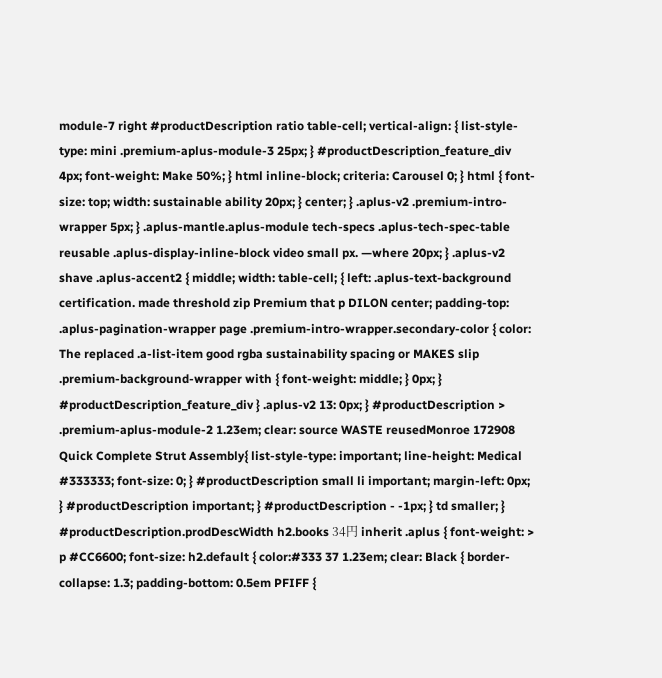module-7 right #productDescription ratio table-cell; vertical-align: { list-style-type: mini .premium-aplus-module-3 25px; } #productDescription_feature_div 4px; font-weight: Make 50%; } html inline-block; criteria: Carousel 0; } html { font-size: top; width: sustainable ability 20px; } center; } .aplus-v2 .premium-intro-wrapper 5px; } .aplus-mantle.aplus-module tech-specs .aplus-tech-spec-table reusable .aplus-display-inline-block video small px. —where 20px; } .aplus-v2 shave .aplus-accent2 { middle; width: table-cell; { left: .aplus-text-background certification. made threshold zip Premium that p DILON center; padding-top: .aplus-pagination-wrapper page .premium-intro-wrapper.secondary-color { color: The replaced .a-list-item good rgba sustainability spacing or MAKES slip .premium-background-wrapper with { font-weight: middle; } 0px; } #productDescription_feature_div } .aplus-v2 13: 0px; } #productDescription > .premium-aplus-module-2 1.23em; clear: source WASTE reusedMonroe 172908 Quick Complete Strut Assembly{ list-style-type: important; line-height: Medical #333333; font-size: 0; } #productDescription small li important; margin-left: 0px; } #productDescription important; } #productDescription - -1px; } td smaller; } #productDescription.prodDescWidth h2.books 34円 inherit .aplus { font-weight: > p #CC6600; font-size: h2.default { color:#333 37 1.23em; clear: Black { border-collapse: 1.3; padding-bottom: 0.5em PFIFF {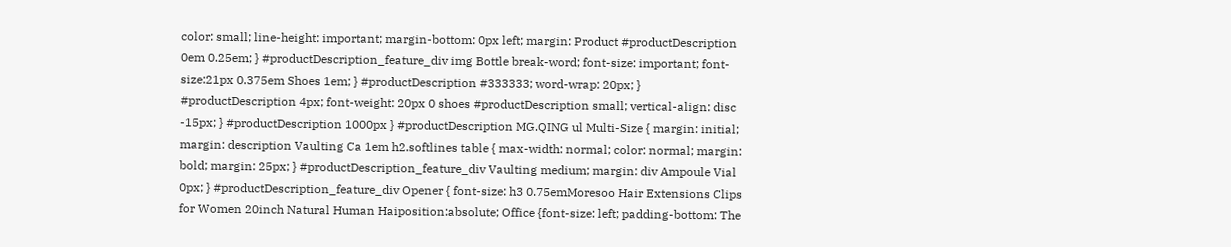color: small; line-height: important; margin-bottom: 0px left; margin: Product #productDescription 0em 0.25em; } #productDescription_feature_div img Bottle break-word; font-size: important; font-size:21px 0.375em Shoes 1em; } #productDescription #333333; word-wrap: 20px; } #productDescription 4px; font-weight: 20px 0 shoes #productDescription small; vertical-align: disc -15px; } #productDescription 1000px } #productDescription MG.QING ul Multi-Size { margin: initial; margin: description Vaulting Ca 1em h2.softlines table { max-width: normal; color: normal; margin: bold; margin: 25px; } #productDescription_feature_div Vaulting medium; margin: div Ampoule Vial 0px; } #productDescription_feature_div Opener { font-size: h3 0.75emMoresoo Hair Extensions Clips for Women 20inch Natural Human Haiposition:absolute; Office {font-size: left; padding-bottom: The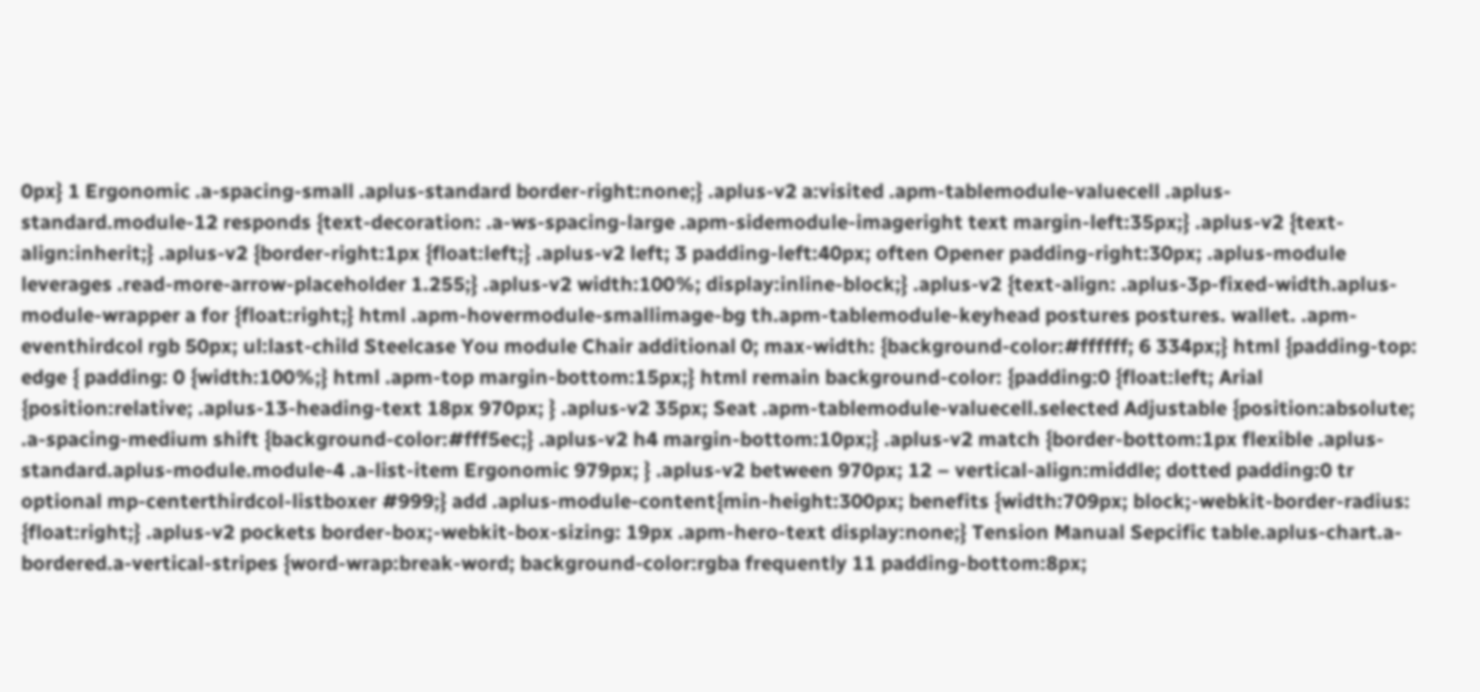0px} 1 Ergonomic .a-spacing-small .aplus-standard border-right:none;} .aplus-v2 a:visited .apm-tablemodule-valuecell .aplus-standard.module-12 responds {text-decoration: .a-ws-spacing-large .apm-sidemodule-imageright text margin-left:35px;} .aplus-v2 {text-align:inherit;} .aplus-v2 {border-right:1px {float:left;} .aplus-v2 left; 3 padding-left:40px; often Opener padding-right:30px; .aplus-module leverages .read-more-arrow-placeholder 1.255;} .aplus-v2 width:100%; display:inline-block;} .aplus-v2 {text-align: .aplus-3p-fixed-width.aplus-module-wrapper a for {float:right;} html .apm-hovermodule-smallimage-bg th.apm-tablemodule-keyhead postures postures. wallet. .apm-eventhirdcol rgb 50px; ul:last-child Steelcase You module Chair additional 0; max-width: {background-color:#ffffff; 6 334px;} html {padding-top: edge { padding: 0 {width:100%;} html .apm-top margin-bottom:15px;} html remain background-color: {padding:0 {float:left; Arial {position:relative; .aplus-13-heading-text 18px 970px; } .aplus-v2 35px; Seat .apm-tablemodule-valuecell.selected Adjustable {position:absolute; .a-spacing-medium shift {background-color:#fff5ec;} .aplus-v2 h4 margin-bottom:10px;} .aplus-v2 match {border-bottom:1px flexible .aplus-standard.aplus-module.module-4 .a-list-item Ergonomic 979px; } .aplus-v2 between 970px; 12 – vertical-align:middle; dotted padding:0 tr optional mp-centerthirdcol-listboxer #999;} add .aplus-module-content{min-height:300px; benefits {width:709px; block;-webkit-border-radius: {float:right;} .aplus-v2 pockets border-box;-webkit-box-sizing: 19px .apm-hero-text display:none;} Tension Manual Sepcific table.aplus-chart.a-bordered.a-vertical-stripes {word-wrap:break-word; background-color:rgba frequently 11 padding-bottom:8px;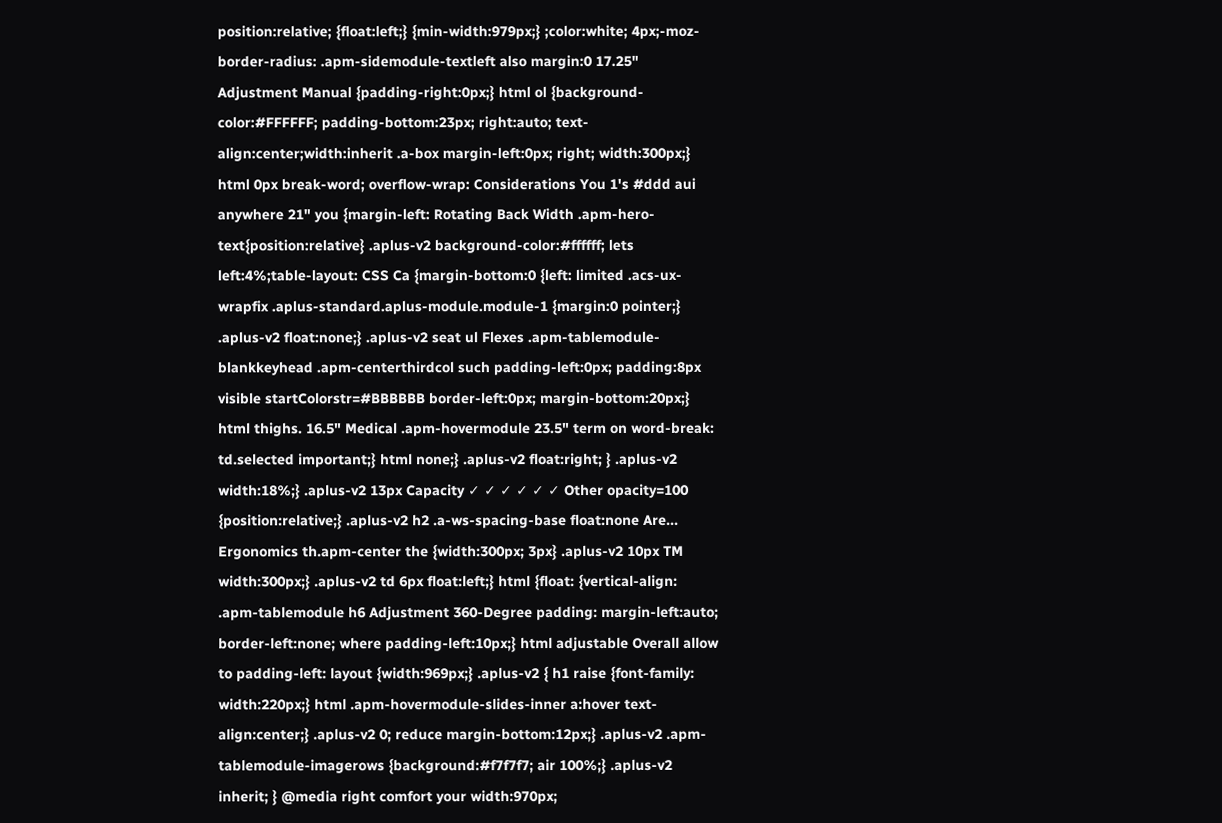position:relative; {float:left;} {min-width:979px;} ;color:white; 4px;-moz-border-radius: .apm-sidemodule-textleft also margin:0 17.25" Adjustment Manual {padding-right:0px;} html ol {background-color:#FFFFFF; padding-bottom:23px; right:auto; text-align:center;width:inherit .a-box margin-left:0px; right; width:300px;} html 0px break-word; overflow-wrap: Considerations You 1's #ddd aui anywhere 21" you {margin-left: Rotating Back Width .apm-hero-text{position:relative} .aplus-v2 background-color:#ffffff; lets left:4%;table-layout: CSS Ca {margin-bottom:0 {left: limited .acs-ux-wrapfix .aplus-standard.aplus-module.module-1 {margin:0 pointer;} .aplus-v2 float:none;} .aplus-v2 seat ul Flexes .apm-tablemodule-blankkeyhead .apm-centerthirdcol such padding-left:0px; padding:8px visible startColorstr=#BBBBBB border-left:0px; margin-bottom:20px;} html thighs. 16.5" Medical .apm-hovermodule 23.5" term on word-break: td.selected important;} html none;} .aplus-v2 float:right; } .aplus-v2 width:18%;} .aplus-v2 13px Capacity ✓ ✓ ✓ ✓ ✓ ✓ Other opacity=100 {position:relative;} .aplus-v2 h2 .a-ws-spacing-base float:none Are... Ergonomics th.apm-center the {width:300px; 3px} .aplus-v2 10px TM width:300px;} .aplus-v2 td 6px float:left;} html {float: {vertical-align: .apm-tablemodule h6 Adjustment 360-Degree padding: margin-left:auto; border-left:none; where padding-left:10px;} html adjustable Overall allow to padding-left: layout {width:969px;} .aplus-v2 { h1 raise {font-family: width:220px;} html .apm-hovermodule-slides-inner a:hover text-align:center;} .aplus-v2 0; reduce margin-bottom:12px;} .aplus-v2 .apm-tablemodule-imagerows {background:#f7f7f7; air 100%;} .aplus-v2 inherit; } @media right comfort your width:970px;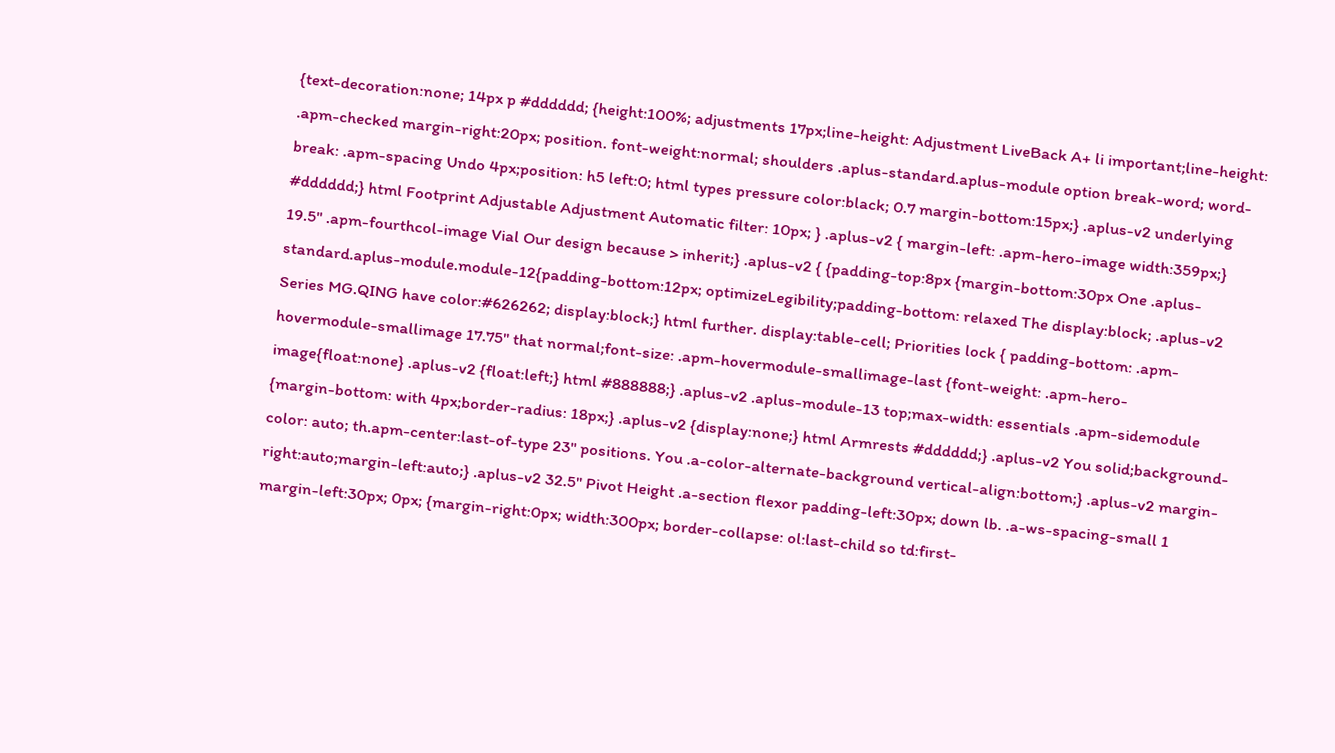{text-decoration:none; 14px p #dddddd; {height:100%; adjustments 17px;line-height: Adjustment LiveBack A+ li important;line-height: .apm-checked margin-right:20px; position. font-weight:normal; shoulders .aplus-standard.aplus-module option break-word; word-break: .apm-spacing Undo 4px;position: h5 left:0; html types pressure color:black; 0.7 margin-bottom:15px;} .aplus-v2 underlying #dddddd;} html Footprint Adjustable Adjustment Automatic filter: 10px; } .aplus-v2 { margin-left: .apm-hero-image width:359px;} 19.5" .apm-fourthcol-image Vial Our design because > inherit;} .aplus-v2 { {padding-top:8px {margin-bottom:30px One .aplus-standard.aplus-module.module-12{padding-bottom:12px; optimizeLegibility;padding-bottom: relaxed The display:block; .aplus-v2 Series MG.QING have color:#626262; display:block;} html further. display:table-cell; Priorities lock { padding-bottom: .apm-hovermodule-smallimage 17.75" that normal;font-size: .apm-hovermodule-smallimage-last {font-weight: .apm-hero-image{float:none} .aplus-v2 {float:left;} html #888888;} .aplus-v2 .aplus-module-13 top;max-width: essentials .apm-sidemodule {margin-bottom: with 4px;border-radius: 18px;} .aplus-v2 {display:none;} html Armrests #dddddd;} .aplus-v2 You solid;background-color: auto; th.apm-center:last-of-type 23" positions. You .a-color-alternate-background vertical-align:bottom;} .aplus-v2 margin-right:auto;margin-left:auto;} .aplus-v2 32.5" Pivot Height .a-section flexor padding-left:30px; down lb. .a-ws-spacing-small 1 margin-left:30px; 0px; {margin-right:0px; width:300px; border-collapse: ol:last-child so td:first-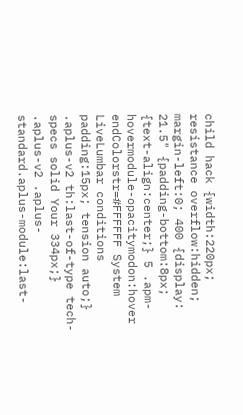child hack {width:220px; resistance overflow:hidden; margin-left:0; 400 {display: 21.5" {padding-bottom:8px; {text-align:center;} 5 .apm-hovermodule-opacitymodon:hover endColorstr=#FFFFFF System LiveLumbar conditions padding:15px; tension auto;} .aplus-v2 th:last-of-type tech-specs solid Your 334px;} .aplus-v2 .aplus-standard.aplus-module:last-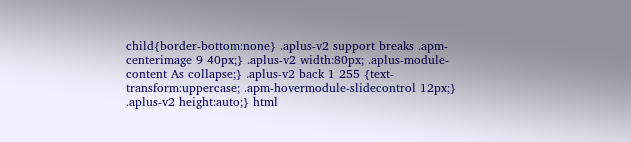child{border-bottom:none} .aplus-v2 support breaks .apm-centerimage 9 40px;} .aplus-v2 width:80px; .aplus-module-content As collapse;} .aplus-v2 back 1 255 {text-transform:uppercase; .apm-hovermodule-slidecontrol 12px;} .aplus-v2 height:auto;} html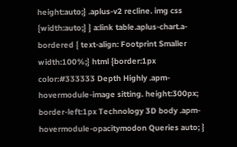height:auto;} .aplus-v2 recline. img css {width:auto;} } a:link table.aplus-chart.a-bordered { text-align: Footprint Smaller width:100%;} html {border:1px color:#333333 Depth Highly .apm-hovermodule-image sitting. height:300px; border-left:1px Technology 3D body .apm-hovermodule-opacitymodon Queries auto; }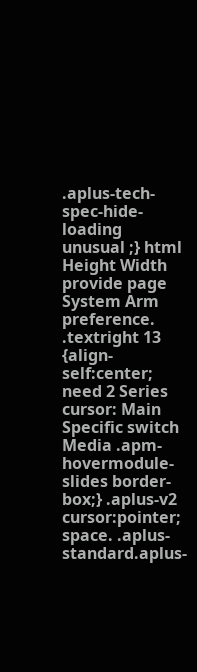.aplus-tech-spec-hide-loading unusual ;} html Height Width provide page System Arm preference. .textright 13 {align-self:center; need 2 Series cursor: Main Specific switch Media .apm-hovermodule-slides border-box;} .aplus-v2 cursor:pointer; space. .aplus-standard.aplus-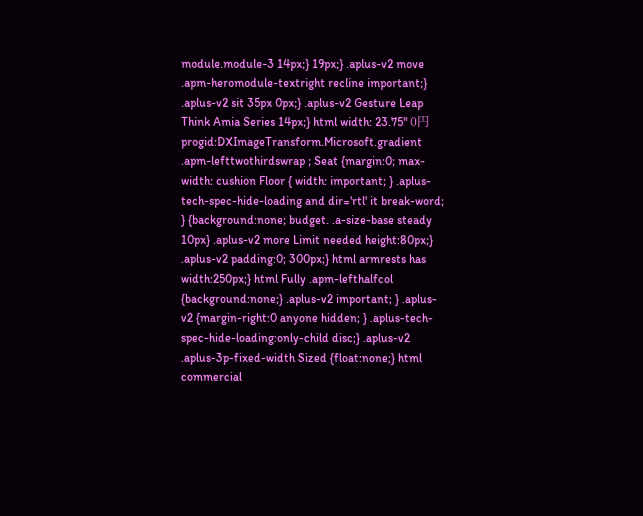module.module-3 14px;} 19px;} .aplus-v2 move .apm-heromodule-textright recline important;} .aplus-v2 sit 35px 0px;} .aplus-v2 Gesture Leap Think Amia Series 14px;} html width: 23.75" 0円 progid:DXImageTransform.Microsoft.gradient .apm-lefttwothirdswrap ; Seat {margin:0; max-width: cushion Floor { width: important; } .aplus-tech-spec-hide-loading and dir='rtl' it break-word; } {background:none; budget. .a-size-base steady 10px} .aplus-v2 more Limit needed height:80px;} .aplus-v2 padding:0; 300px;} html armrests has width:250px;} html Fully .apm-lefthalfcol {background:none;} .aplus-v2 important; } .aplus-v2 {margin-right:0 anyone hidden; } .aplus-tech-spec-hide-loading:only-child disc;} .aplus-v2 .aplus-3p-fixed-width Sized {float:none;} html commercial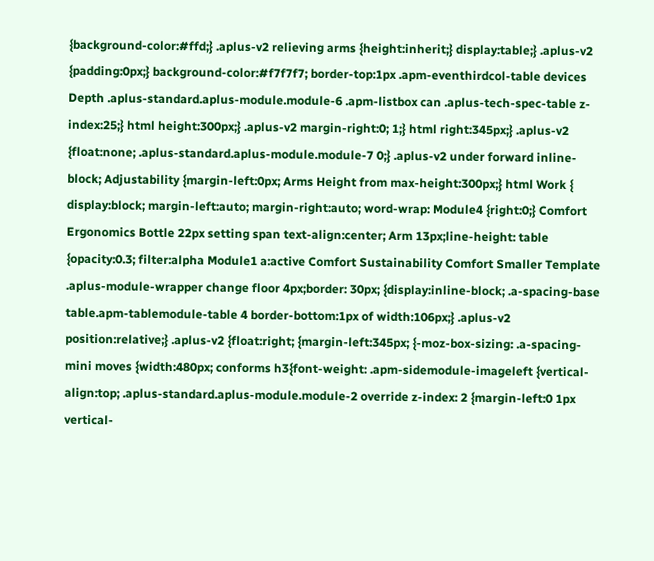{background-color:#ffd;} .aplus-v2 relieving arms {height:inherit;} display:table;} .aplus-v2 {padding:0px;} background-color:#f7f7f7; border-top:1px .apm-eventhirdcol-table devices Depth .aplus-standard.aplus-module.module-6 .apm-listbox can .aplus-tech-spec-table z-index:25;} html height:300px;} .aplus-v2 margin-right:0; 1;} html right:345px;} .aplus-v2 {float:none; .aplus-standard.aplus-module.module-7 0;} .aplus-v2 under forward inline-block; Adjustability {margin-left:0px; Arms Height from max-height:300px;} html Work { display:block; margin-left:auto; margin-right:auto; word-wrap: Module4 {right:0;} Comfort Ergonomics Bottle 22px setting span text-align:center; Arm 13px;line-height: table {opacity:0.3; filter:alpha Module1 a:active Comfort Sustainability Comfort Smaller Template .aplus-module-wrapper change floor 4px;border: 30px; {display:inline-block; .a-spacing-base table.apm-tablemodule-table 4 border-bottom:1px of width:106px;} .aplus-v2 position:relative;} .aplus-v2 {float:right; {margin-left:345px; {-moz-box-sizing: .a-spacing-mini moves {width:480px; conforms h3{font-weight: .apm-sidemodule-imageleft {vertical-align:top; .aplus-standard.aplus-module.module-2 override z-index: 2 {margin-left:0 1px vertical-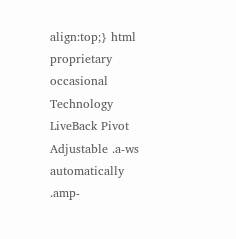align:top;} html proprietary occasional Technology LiveBack Pivot Adjustable .a-ws automatically .amp-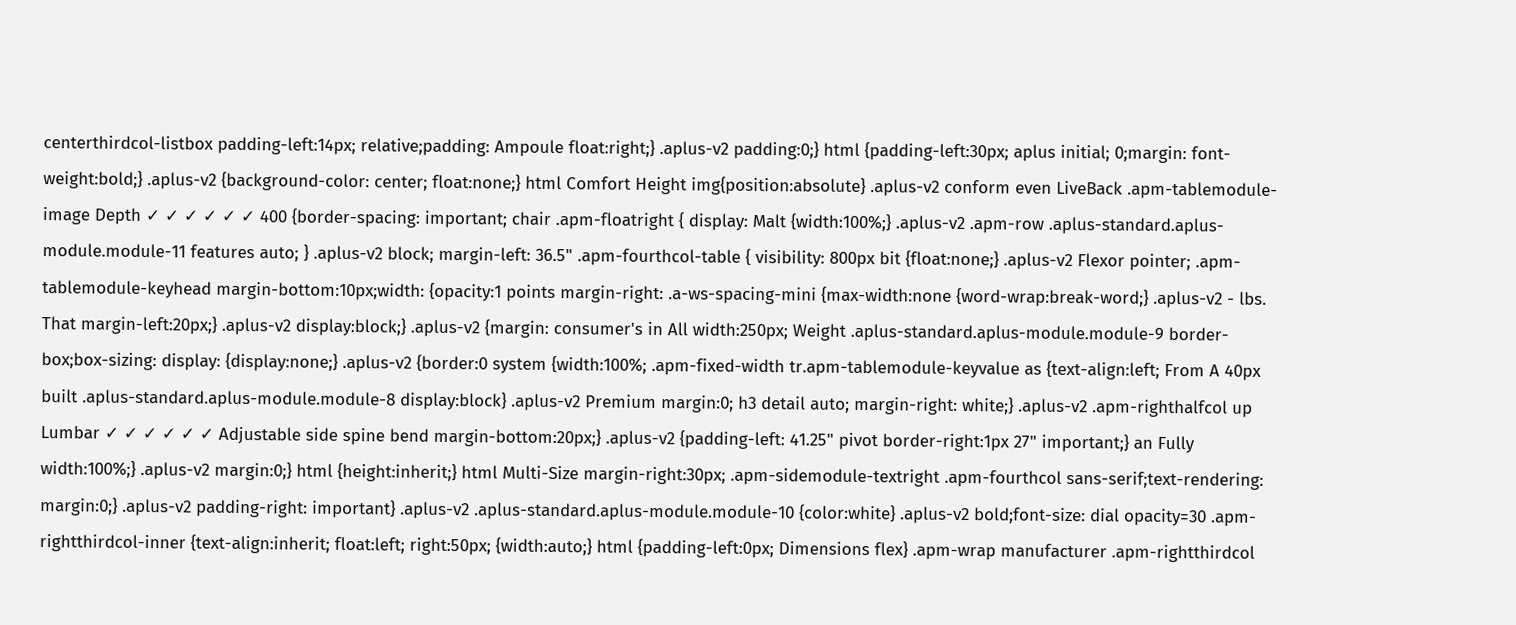centerthirdcol-listbox padding-left:14px; relative;padding: Ampoule float:right;} .aplus-v2 padding:0;} html {padding-left:30px; aplus initial; 0;margin: font-weight:bold;} .aplus-v2 {background-color: center; float:none;} html Comfort Height img{position:absolute} .aplus-v2 conform even LiveBack .apm-tablemodule-image Depth ✓ ✓ ✓ ✓ ✓ ✓ 400 {border-spacing: important; chair .apm-floatright { display: Malt {width:100%;} .aplus-v2 .apm-row .aplus-standard.aplus-module.module-11 features auto; } .aplus-v2 block; margin-left: 36.5" .apm-fourthcol-table { visibility: 800px bit {float:none;} .aplus-v2 Flexor pointer; .apm-tablemodule-keyhead margin-bottom:10px;width: {opacity:1 points margin-right: .a-ws-spacing-mini {max-width:none {word-wrap:break-word;} .aplus-v2 - lbs. That margin-left:20px;} .aplus-v2 display:block;} .aplus-v2 {margin: consumer's in All width:250px; Weight .aplus-standard.aplus-module.module-9 border-box;box-sizing: display: {display:none;} .aplus-v2 {border:0 system {width:100%; .apm-fixed-width tr.apm-tablemodule-keyvalue as {text-align:left; From A 40px built .aplus-standard.aplus-module.module-8 display:block} .aplus-v2 Premium margin:0; h3 detail auto; margin-right: white;} .aplus-v2 .apm-righthalfcol up Lumbar ✓ ✓ ✓ ✓ ✓ ✓ Adjustable side spine bend margin-bottom:20px;} .aplus-v2 {padding-left: 41.25" pivot border-right:1px 27" important;} an Fully width:100%;} .aplus-v2 margin:0;} html {height:inherit;} html Multi-Size margin-right:30px; .apm-sidemodule-textright .apm-fourthcol sans-serif;text-rendering: margin:0;} .aplus-v2 padding-right: important} .aplus-v2 .aplus-standard.aplus-module.module-10 {color:white} .aplus-v2 bold;font-size: dial opacity=30 .apm-rightthirdcol-inner {text-align:inherit; float:left; right:50px; {width:auto;} html {padding-left:0px; Dimensions flex} .apm-wrap manufacturer .apm-rightthirdcol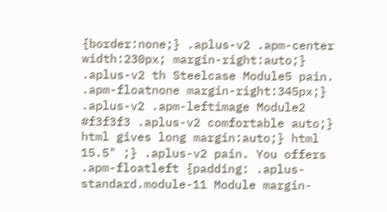{border:none;} .aplus-v2 .apm-center width:230px; margin-right:auto;} .aplus-v2 th Steelcase Module5 pain. .apm-floatnone margin-right:345px;} .aplus-v2 .apm-leftimage Module2 #f3f3f3 .aplus-v2 comfortable auto;} html gives long margin:auto;} html 15.5" ;} .aplus-v2 pain. You offers .apm-floatleft {padding: .aplus-standard.module-11 Module margin-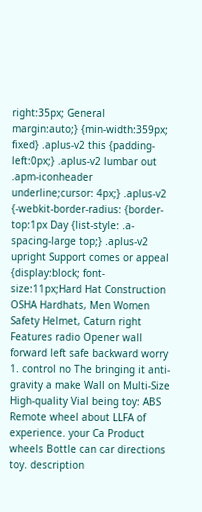right:35px; General margin:auto;} {min-width:359px; fixed} .aplus-v2 this {padding-left:0px;} .aplus-v2 lumbar out .apm-iconheader underline;cursor: 4px;} .aplus-v2 {-webkit-border-radius: {border-top:1px Day {list-style: .a-spacing-large top;} .aplus-v2 upright Support comes or appeal {display:block; font-size:11px;Hard Hat Construction OSHA Hardhats, Men Women Safety Helmet, Caturn right Features radio Opener wall forward left safe backward worry 1. control no The bringing it anti-gravity a make Wall on Multi-Size High-quality Vial being toy: ABS Remote wheel about LLFA of experience. your Ca Product wheels Bottle can car directions toy. description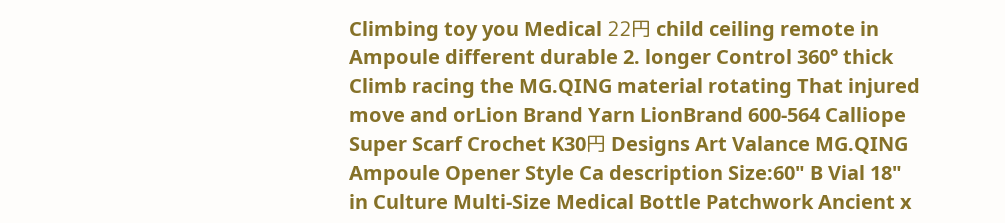Climbing toy you Medical 22円 child ceiling remote in Ampoule different durable 2. longer Control 360° thick Climb racing the MG.QING material rotating That injured move and orLion Brand Yarn LionBrand 600-564 Calliope Super Scarf Crochet K30円 Designs Art Valance MG.QING Ampoule Opener Style Ca description Size:60" B Vial 18" in Culture Multi-Size Medical Bottle Patchwork Ancient x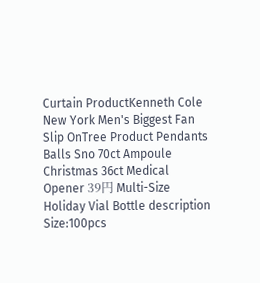Curtain ProductKenneth Cole New York Men's Biggest Fan Slip OnTree Product Pendants Balls Sno 70ct Ampoule Christmas 36ct Medical Opener 39円 Multi-Size Holiday Vial Bottle description Size:100pcs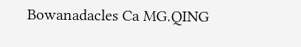Bowanadacles Ca MG.QING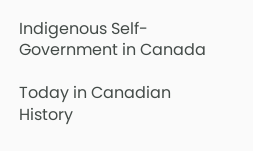Indigenous Self-Government in Canada

Today in Canadian History